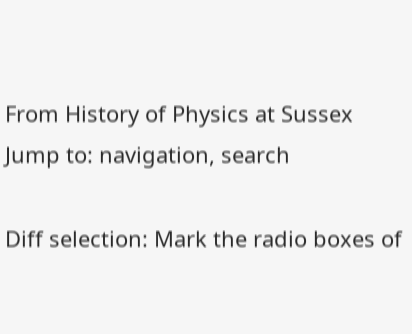From History of Physics at Sussex
Jump to: navigation, search

Diff selection: Mark the radio boxes of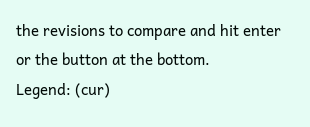the revisions to compare and hit enter or the button at the bottom.
Legend: (cur)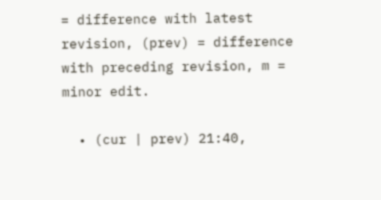= difference with latest revision, (prev) = difference with preceding revision, m = minor edit.

  • (cur | prev) 21:40,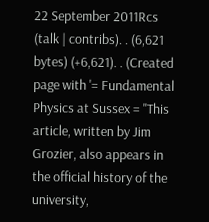22 September 2011Rcs (talk | contribs). . (6,621 bytes) (+6,621). . (Created page with '= Fundamental Physics at Sussex = ''This article, written by Jim Grozier, also appears in the official history of the university,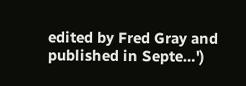edited by Fred Gray and published in Septe…')